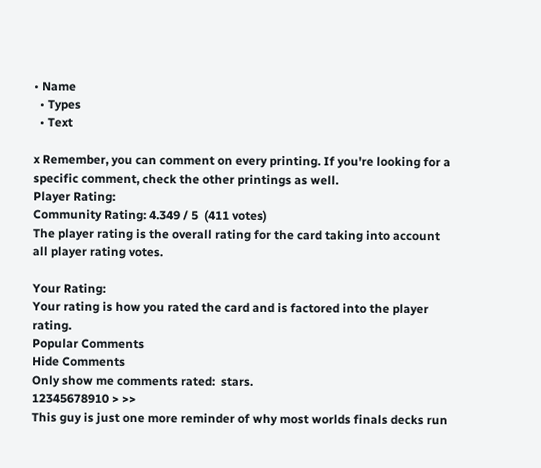• Name
  • Types
  • Text

x Remember, you can comment on every printing. If you're looking for a specific comment, check the other printings as well.
Player Rating:
Community Rating: 4.349 / 5  (411 votes)
The player rating is the overall rating for the card taking into account all player rating votes.

Your Rating:
Your rating is how you rated the card and is factored into the player rating.
Popular Comments
Hide Comments
Only show me comments rated:  stars.
12345678910 > >>
This guy is just one more reminder of why most worlds finals decks run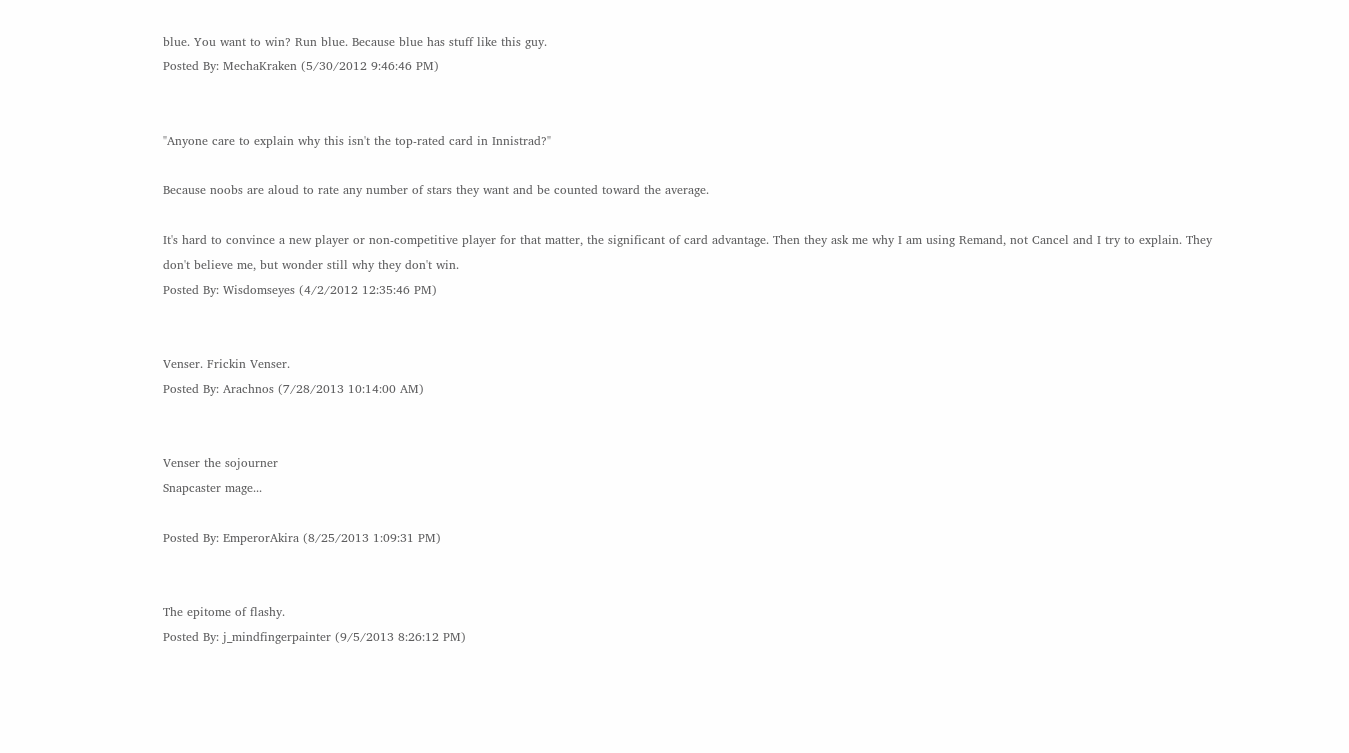blue. You want to win? Run blue. Because blue has stuff like this guy.
Posted By: MechaKraken (5/30/2012 9:46:46 PM)


"Anyone care to explain why this isn't the top-rated card in Innistrad?"

Because noobs are aloud to rate any number of stars they want and be counted toward the average.

It's hard to convince a new player or non-competitive player for that matter, the significant of card advantage. Then they ask me why I am using Remand, not Cancel and I try to explain. They don't believe me, but wonder still why they don't win.
Posted By: Wisdomseyes (4/2/2012 12:35:46 PM)


Venser. Frickin Venser.
Posted By: Arachnos (7/28/2013 10:14:00 AM)


Venser the sojourner
Snapcaster mage...

Posted By: EmperorAkira (8/25/2013 1:09:31 PM)


The epitome of flashy.
Posted By: j_mindfingerpainter (9/5/2013 8:26:12 PM)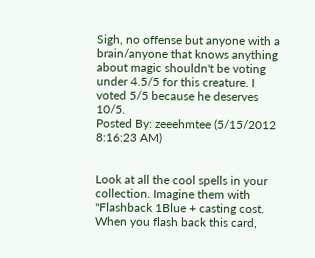Sigh, no offense but anyone with a brain/anyone that knows anything about magic shouldn't be voting under 4.5/5 for this creature. I voted 5/5 because he deserves 10/5.
Posted By: zeeehmtee (5/15/2012 8:16:23 AM)


Look at all the cool spells in your collection. Imagine them with "Flashback 1Blue + casting cost. When you flash back this card,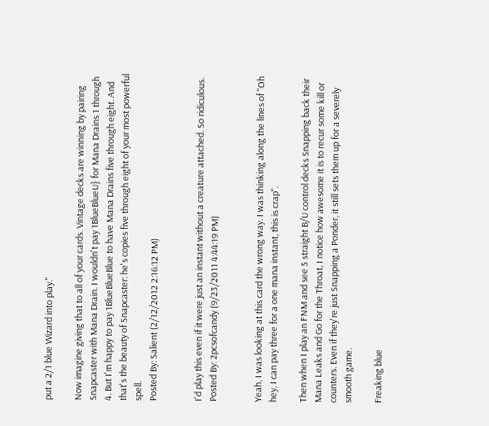put a 2/1 blue Wizard into play."

Now imagine giving that to all of your cards. Vintage decks are winning by pairing Snapcaster with Mana Drain. I wouldn't pay 1BlueBlueU} for Mana Drains 1 through 4. But I'm happy to pay 1BlueBlueBlue to have Mana Drains five through eight. And that's the beauty of Snapcaster: he's copies five through eight of your most powerful spell.
Posted By: Salient (2/12/2012 2:16:12 PM)


I'd play this even if it were just an instant without a creature attached. So ridiculous.
Posted By: 2pcsofcandy (9/23/2011 4:44:19 PM)


Yeah, I was looking at this card the wrong way. I was thinking along the lines of "Oh hey, I can pay three for a one mana instant, this is crap".

Then when I play an FNM and see 5 straight B/U control decks Snapping back their Mana Leaks and Go for the Throat, I notice how awesome it is to recur some kill or counters. Even if they're just Snapping a Ponder, it still sets them up for a severely smooth game.

Freaking blue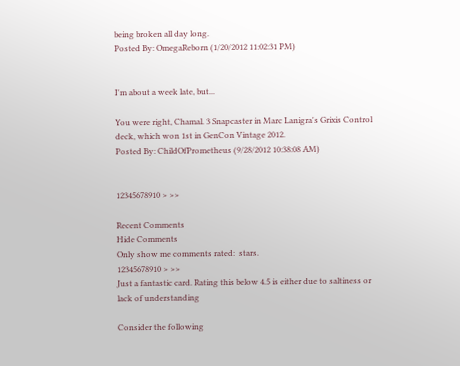being broken all day long.
Posted By: OmegaReborn (1/20/2012 11:02:31 PM)


I'm about a week late, but...

You were right, Chamal. 3 Snapcaster in Marc Lanigra's Grixis Control deck, which won 1st in GenCon Vintage 2012.
Posted By: ChildOfPrometheus (9/28/2012 10:38:08 AM)


12345678910 > >>

Recent Comments
Hide Comments
Only show me comments rated:  stars.
12345678910 > >>
Just a fantastic card. Rating this below 4.5 is either due to saltiness or lack of understanding

Consider the following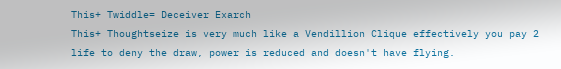This+ Twiddle= Deceiver Exarch
This+ Thoughtseize is very much like a Vendillion Clique effectively you pay 2 life to deny the draw, power is reduced and doesn't have flying.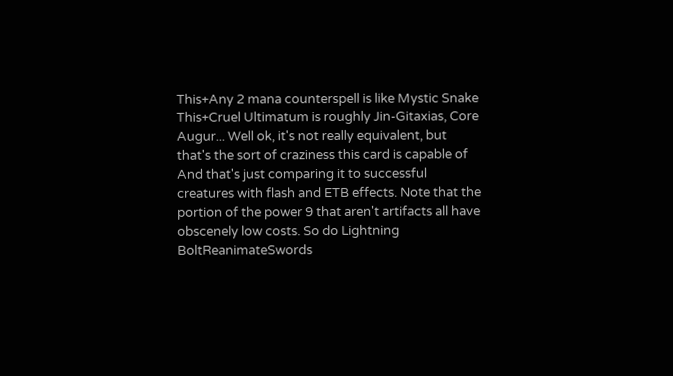This+Any 2 mana counterspell is like Mystic Snake
This+Cruel Ultimatum is roughly Jin-Gitaxias, Core Augur... Well ok, it's not really equivalent, but that's the sort of craziness this card is capable of
And that's just comparing it to successful creatures with flash and ETB effects. Note that the portion of the power 9 that aren't artifacts all have obscenely low costs. So do Lightning BoltReanimateSwords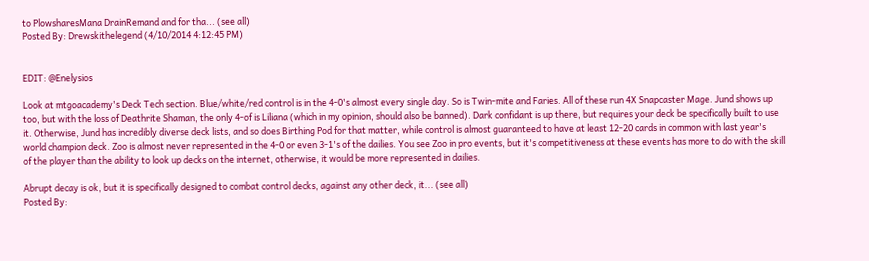to PlowsharesMana DrainRemand and for tha... (see all)
Posted By: Drewskithelegend (4/10/2014 4:12:45 PM)


EDIT: @Enelysios

Look at mtgoacademy's Deck Tech section. Blue/white/red control is in the 4-0's almost every single day. So is Twin-mite and Faries. All of these run 4X Snapcaster Mage. Jund shows up too, but with the loss of Deathrite Shaman, the only 4-of is Liliana (which in my opinion, should also be banned). Dark confidant is up there, but requires your deck be specifically built to use it. Otherwise, Jund has incredibly diverse deck lists, and so does Birthing Pod for that matter, while control is almost guaranteed to have at least 12-20 cards in common with last year's world champion deck. Zoo is almost never represented in the 4-0 or even 3-1's of the dailies. You see Zoo in pro events, but it's competitiveness at these events has more to do with the skill of the player than the ability to look up decks on the internet, otherwise, it would be more represented in dailies.

Abrupt decay is ok, but it is specifically designed to combat control decks, against any other deck, it... (see all)
Posted By: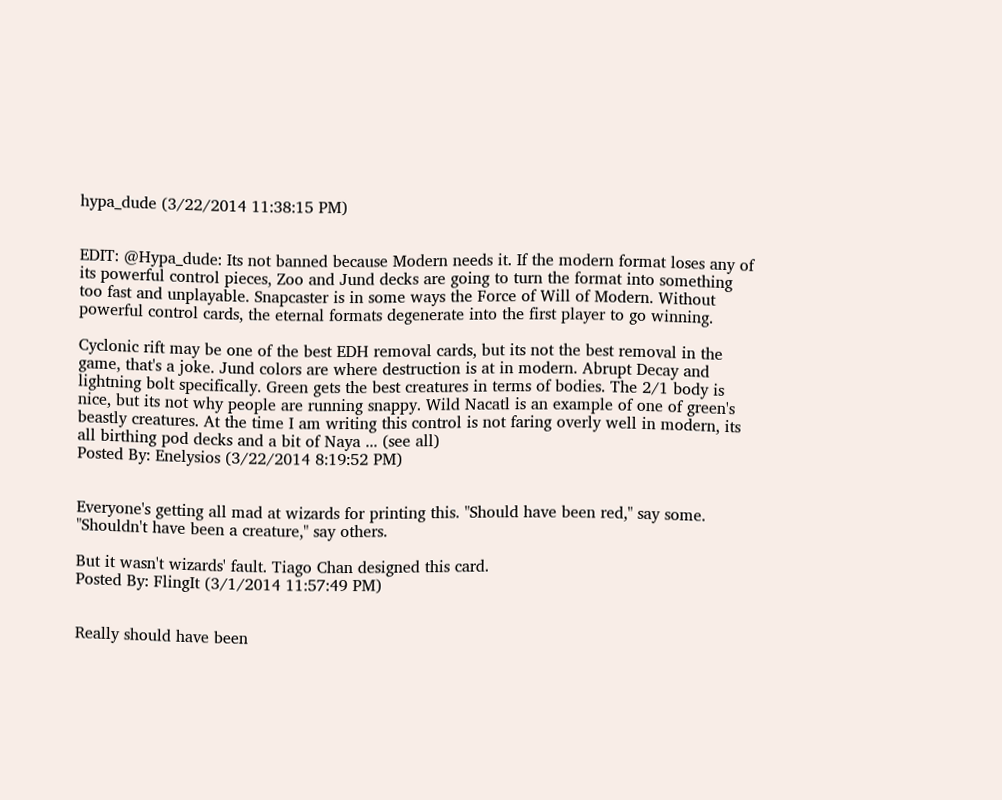hypa_dude (3/22/2014 11:38:15 PM)


EDIT: @Hypa_dude: Its not banned because Modern needs it. If the modern format loses any of its powerful control pieces, Zoo and Jund decks are going to turn the format into something too fast and unplayable. Snapcaster is in some ways the Force of Will of Modern. Without powerful control cards, the eternal formats degenerate into the first player to go winning.

Cyclonic rift may be one of the best EDH removal cards, but its not the best removal in the game, that's a joke. Jund colors are where destruction is at in modern. Abrupt Decay and lightning bolt specifically. Green gets the best creatures in terms of bodies. The 2/1 body is nice, but its not why people are running snappy. Wild Nacatl is an example of one of green's beastly creatures. At the time I am writing this control is not faring overly well in modern, its all birthing pod decks and a bit of Naya ... (see all)
Posted By: Enelysios (3/22/2014 8:19:52 PM)


Everyone's getting all mad at wizards for printing this. "Should have been red," say some. "Shouldn't have been a creature," say others.

But it wasn't wizards' fault. Tiago Chan designed this card.
Posted By: FlingIt (3/1/2014 11:57:49 PM)


Really should have been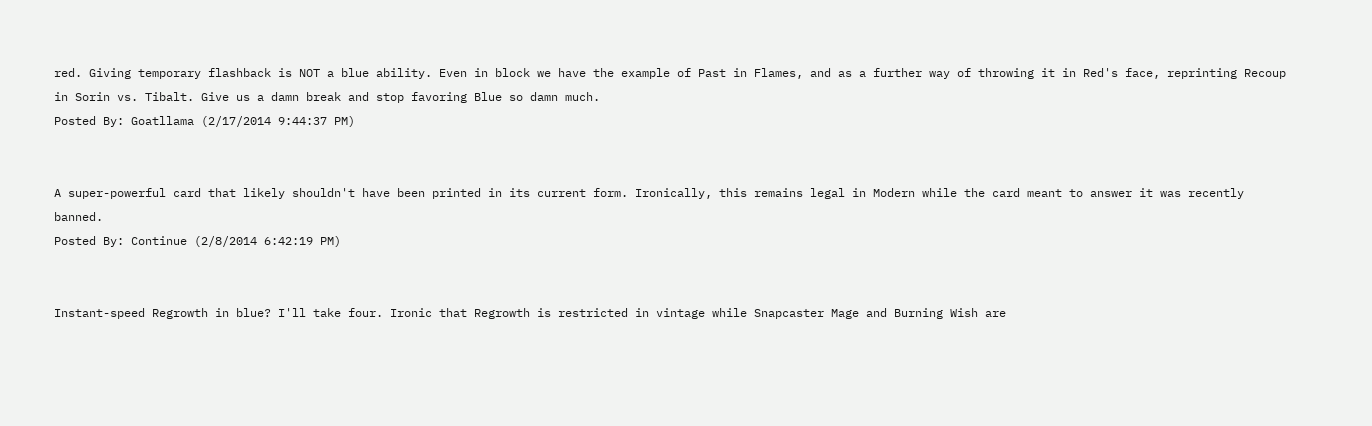red. Giving temporary flashback is NOT a blue ability. Even in block we have the example of Past in Flames, and as a further way of throwing it in Red's face, reprinting Recoup in Sorin vs. Tibalt. Give us a damn break and stop favoring Blue so damn much.
Posted By: Goatllama (2/17/2014 9:44:37 PM)


A super-powerful card that likely shouldn't have been printed in its current form. Ironically, this remains legal in Modern while the card meant to answer it was recently banned.
Posted By: Continue (2/8/2014 6:42:19 PM)


Instant-speed Regrowth in blue? I'll take four. Ironic that Regrowth is restricted in vintage while Snapcaster Mage and Burning Wish are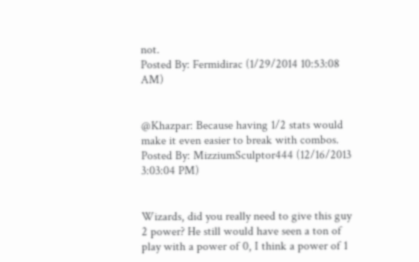not.
Posted By: Fermidirac (1/29/2014 10:53:08 AM)


@Khazpar: Because having 1/2 stats would make it even easier to break with combos.
Posted By: MizziumSculptor444 (12/16/2013 3:03:04 PM)


Wizards, did you really need to give this guy 2 power? He still would have seen a ton of play with a power of 0, I think a power of 1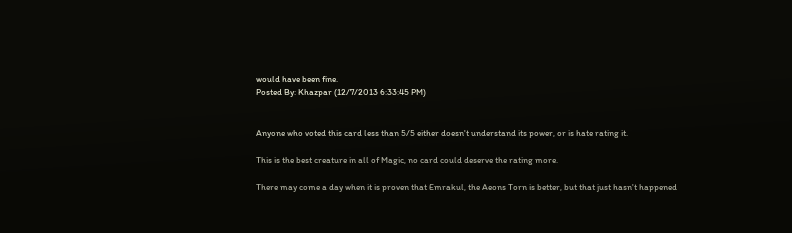would have been fine.
Posted By: Khazpar (12/7/2013 6:33:45 PM)


Anyone who voted this card less than 5/5 either doesn't understand its power, or is hate rating it.

This is the best creature in all of Magic, no card could deserve the rating more.

There may come a day when it is proven that Emrakul, the Aeons Torn is better, but that just hasn't happened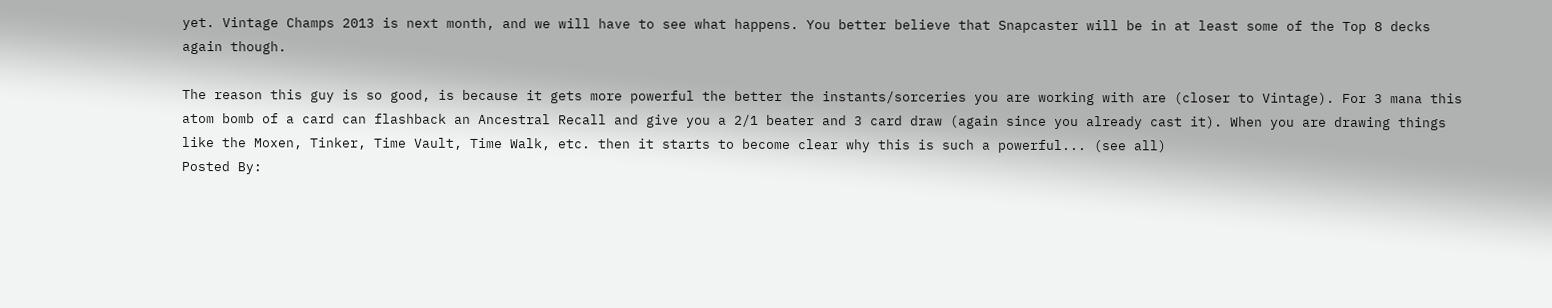yet. Vintage Champs 2013 is next month, and we will have to see what happens. You better believe that Snapcaster will be in at least some of the Top 8 decks again though.

The reason this guy is so good, is because it gets more powerful the better the instants/sorceries you are working with are (closer to Vintage). For 3 mana this atom bomb of a card can flashback an Ancestral Recall and give you a 2/1 beater and 3 card draw (again since you already cast it). When you are drawing things like the Moxen, Tinker, Time Vault, Time Walk, etc. then it starts to become clear why this is such a powerful... (see all)
Posted By: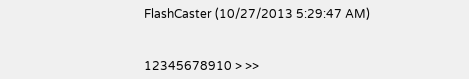FlashCaster (10/27/2013 5:29:47 AM)


12345678910 > >>